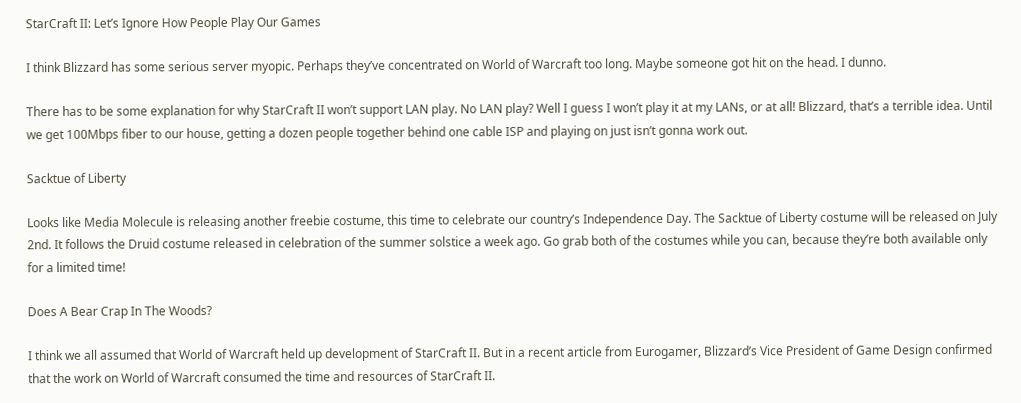StarCraft II: Let’s Ignore How People Play Our Games

I think Blizzard has some serious server myopic. Perhaps they’ve concentrated on World of Warcraft too long. Maybe someone got hit on the head. I dunno.

There has to be some explanation for why StarCraft II won’t support LAN play. No LAN play? Well I guess I won’t play it at my LANs, or at all! Blizzard, that’s a terrible idea. Until we get 100Mbps fiber to our house, getting a dozen people together behind one cable ISP and playing on just isn’t gonna work out.

Sacktue of Liberty

Looks like Media Molecule is releasing another freebie costume, this time to celebrate our country’s Independence Day. The Sacktue of Liberty costume will be released on July 2nd. It follows the Druid costume released in celebration of the summer solstice a week ago. Go grab both of the costumes while you can, because they’re both available only for a limited time!

Does A Bear Crap In The Woods?

I think we all assumed that World of Warcraft held up development of StarCraft II. But in a recent article from Eurogamer, Blizzard’s Vice President of Game Design confirmed that the work on World of Warcraft consumed the time and resources of StarCraft II.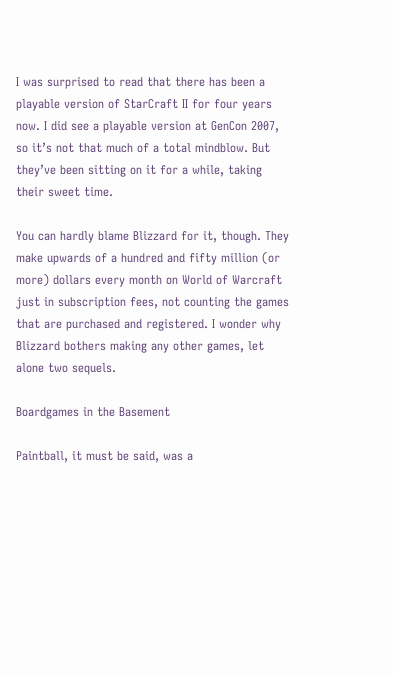I was surprised to read that there has been a playable version of StarCraft II for four years now. I did see a playable version at GenCon 2007, so it’s not that much of a total mindblow. But they’ve been sitting on it for a while, taking their sweet time.

You can hardly blame Blizzard for it, though. They make upwards of a hundred and fifty million (or more) dollars every month on World of Warcraft just in subscription fees, not counting the games that are purchased and registered. I wonder why Blizzard bothers making any other games, let alone two sequels.

Boardgames in the Basement

Paintball, it must be said, was a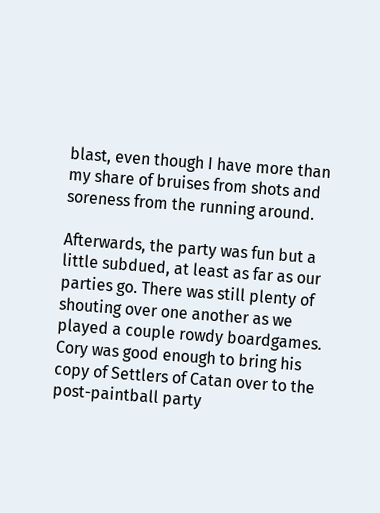blast, even though I have more than my share of bruises from shots and soreness from the running around.

Afterwards, the party was fun but a little subdued, at least as far as our parties go. There was still plenty of shouting over one another as we played a couple rowdy boardgames. Cory was good enough to bring his copy of Settlers of Catan over to the post-paintball party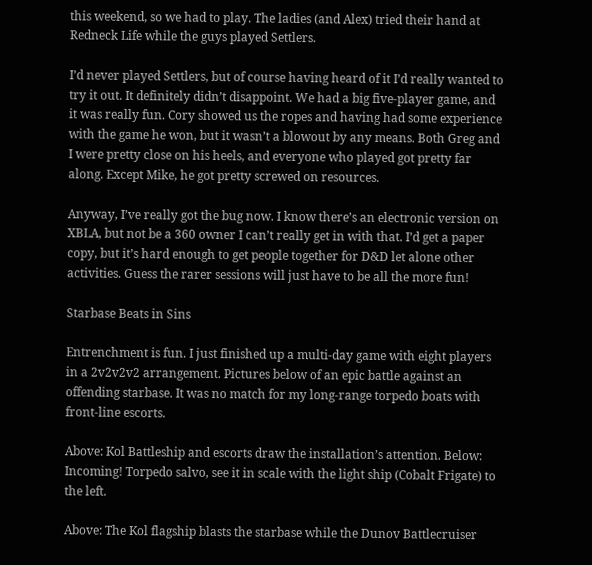this weekend, so we had to play. The ladies (and Alex) tried their hand at Redneck Life while the guys played Settlers.

I’d never played Settlers, but of course having heard of it I’d really wanted to try it out. It definitely didn’t disappoint. We had a big five-player game, and it was really fun. Cory showed us the ropes and having had some experience with the game he won, but it wasn’t a blowout by any means. Both Greg and I were pretty close on his heels, and everyone who played got pretty far along. Except Mike, he got pretty screwed on resources.

Anyway, I’ve really got the bug now. I know there’s an electronic version on XBLA, but not be a 360 owner I can’t really get in with that. I’d get a paper copy, but it’s hard enough to get people together for D&D let alone other activities. Guess the rarer sessions will just have to be all the more fun!

Starbase Beats in Sins

Entrenchment is fun. I just finished up a multi-day game with eight players in a 2v2v2v2 arrangement. Pictures below of an epic battle against an offending starbase. It was no match for my long-range torpedo boats with front-line escorts.

Above: Kol Battleship and escorts draw the installation’s attention. Below: Incoming! Torpedo salvo, see it in scale with the light ship (Cobalt Frigate) to the left.

Above: The Kol flagship blasts the starbase while the Dunov Battlecruiser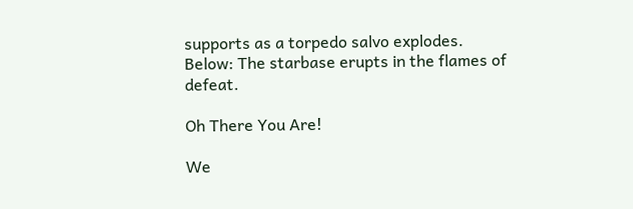supports as a torpedo salvo explodes. Below: The starbase erupts in the flames of defeat.

Oh There You Are!

We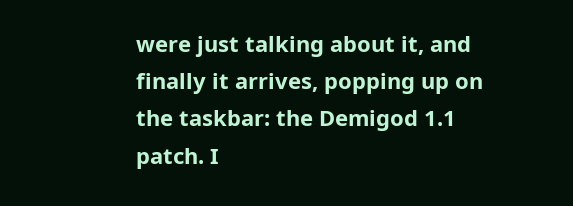were just talking about it, and finally it arrives, popping up on the taskbar: the Demigod 1.1 patch. I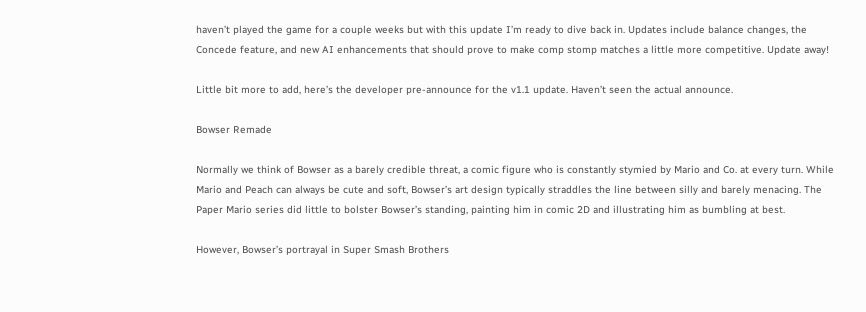haven’t played the game for a couple weeks but with this update I’m ready to dive back in. Updates include balance changes, the Concede feature, and new AI enhancements that should prove to make comp stomp matches a little more competitive. Update away!

Little bit more to add, here’s the developer pre-announce for the v1.1 update. Haven’t seen the actual announce.

Bowser Remade

Normally we think of Bowser as a barely credible threat, a comic figure who is constantly stymied by Mario and Co. at every turn. While Mario and Peach can always be cute and soft, Bowser’s art design typically straddles the line between silly and barely menacing. The Paper Mario series did little to bolster Bowser’s standing, painting him in comic 2D and illustrating him as bumbling at best.

However, Bowser’s portrayal in Super Smash Brothers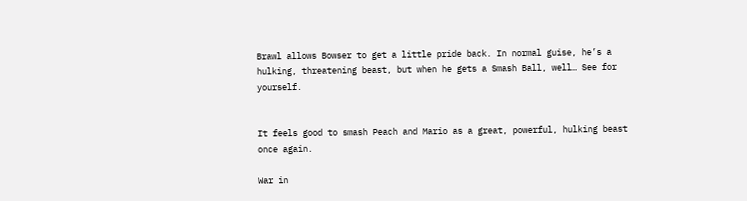Brawl allows Bowser to get a little pride back. In normal guise, he’s a hulking, threatening beast, but when he gets a Smash Ball, well… See for yourself.


It feels good to smash Peach and Mario as a great, powerful, hulking beast once again.

War in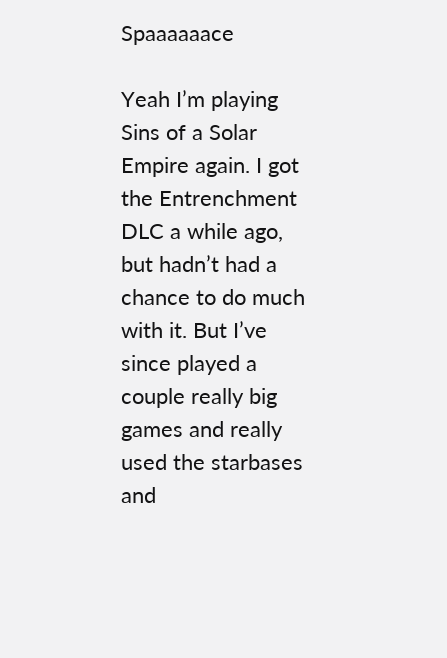Spaaaaaace

Yeah I’m playing Sins of a Solar Empire again. I got the Entrenchment DLC a while ago, but hadn’t had a chance to do much with it. But I’ve since played a couple really big games and really used the starbases and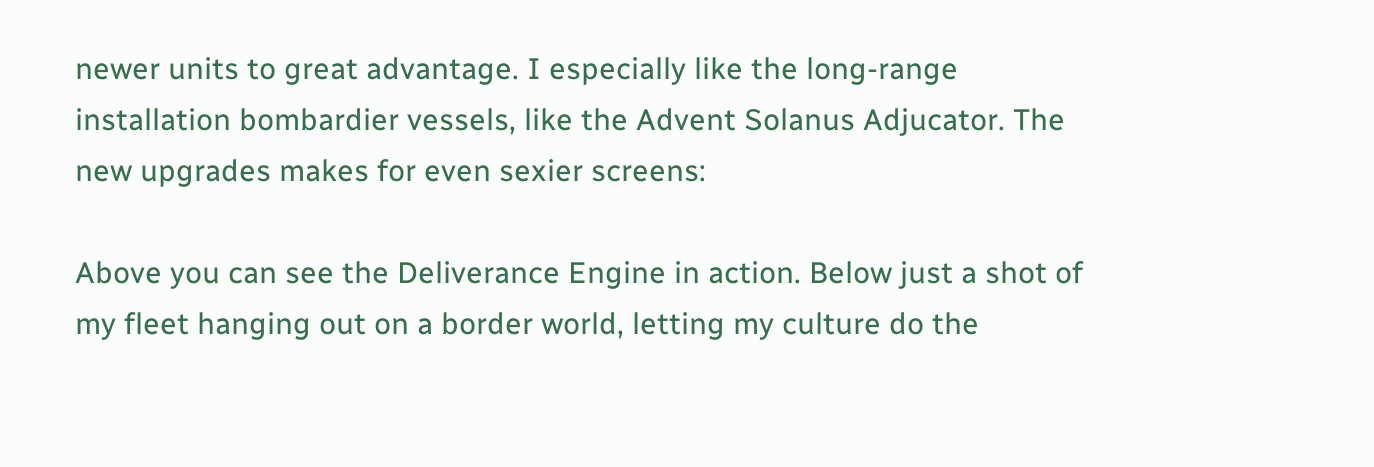newer units to great advantage. I especially like the long-range installation bombardier vessels, like the Advent Solanus Adjucator. The new upgrades makes for even sexier screens:

Above you can see the Deliverance Engine in action. Below just a shot of my fleet hanging out on a border world, letting my culture do the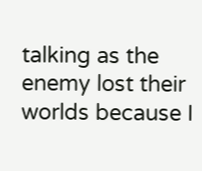talking as the enemy lost their worlds because I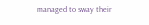managed to sway their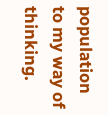population to my way of thinking.